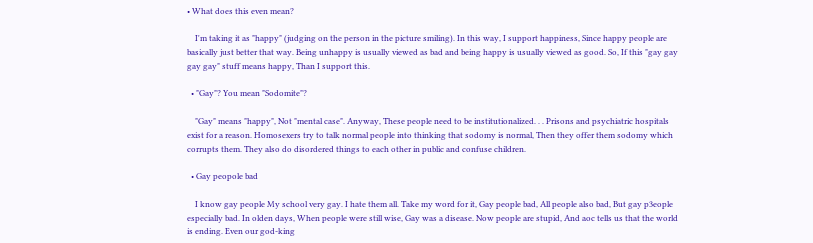• What does this even mean?

    I'm taking it as "happy" (judging on the person in the picture smiling). In this way, I support happiness, Since happy people are basically just better that way. Being unhappy is usually viewed as bad and being happy is usually viewed as good. So, If this "gay gay gay gay" stuff means happy, Than I support this.

  • "Gay"? You mean "Sodomite"?

    "Gay" means "happy", Not "mental case". Anyway, These people need to be institutionalized. . . Prisons and psychiatric hospitals exist for a reason. Homosexers try to talk normal people into thinking that sodomy is normal, Then they offer them sodomy which corrupts them. They also do disordered things to each other in public and confuse children.

  • Gay peopole bad

    I know gay people My school very gay. I hate them all. Take my word for it, Gay people bad, All people also bad, But gay p3eople especially bad. In olden days, When people were still wise, Gay was a disease. Now people are stupid, And aoc tells us that the world is ending. Even our god-king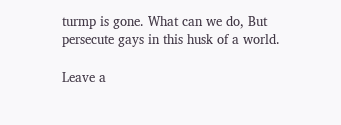turmp is gone. What can we do, But persecute gays in this husk of a world.

Leave a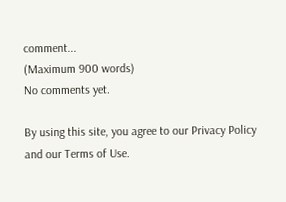comment...
(Maximum 900 words)
No comments yet.

By using this site, you agree to our Privacy Policy and our Terms of Use.